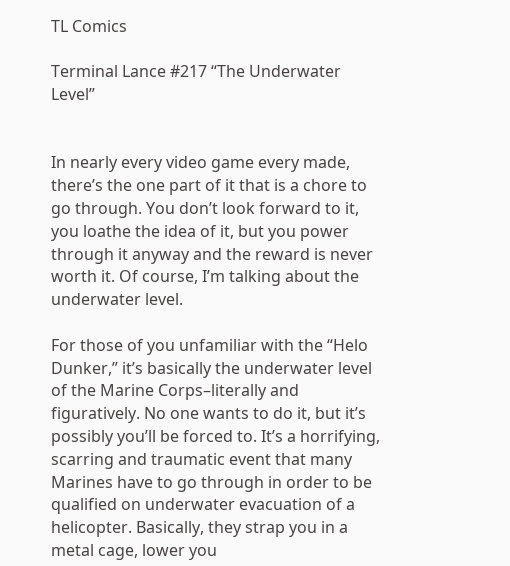TL Comics

Terminal Lance #217 “The Underwater Level”


In nearly every video game every made, there’s the one part of it that is a chore to go through. You don’t look forward to it, you loathe the idea of it, but you power through it anyway and the reward is never worth it. Of course, I’m talking about the underwater level.

For those of you unfamiliar with the “Helo Dunker,” it’s basically the underwater level of the Marine Corps–literally and figuratively. No one wants to do it, but it’s possibly you’ll be forced to. It’s a horrifying, scarring and traumatic event that many Marines have to go through in order to be qualified on underwater evacuation of a helicopter. Basically, they strap you in a metal cage, lower you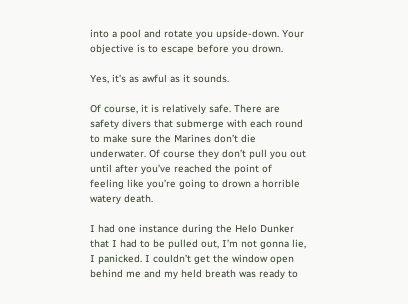into a pool and rotate you upside-down. Your objective is to escape before you drown.

Yes, it’s as awful as it sounds.

Of course, it is relatively safe. There are safety divers that submerge with each round to make sure the Marines don’t die underwater. Of course they don’t pull you out until after you’ve reached the point of feeling like you’re going to drown a horrible watery death.

I had one instance during the Helo Dunker that I had to be pulled out, I’m not gonna lie, I panicked. I couldn’t get the window open behind me and my held breath was ready to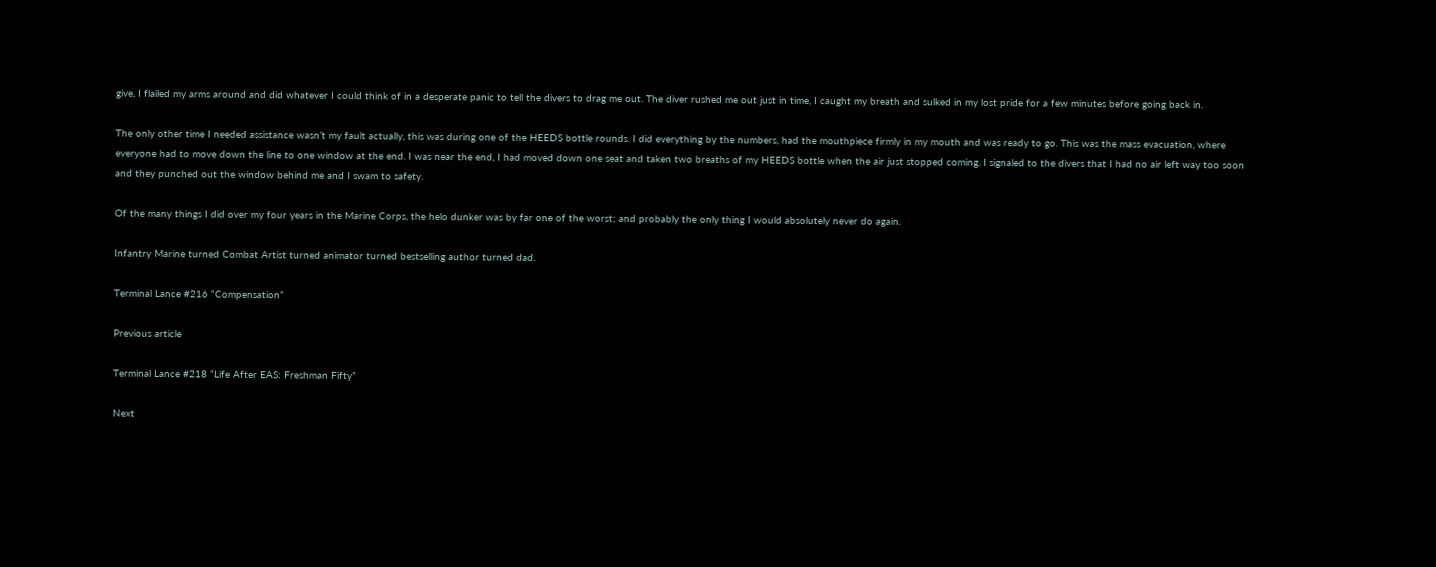give, I flailed my arms around and did whatever I could think of in a desperate panic to tell the divers to drag me out. The diver rushed me out just in time, I caught my breath and sulked in my lost pride for a few minutes before going back in.

The only other time I needed assistance wasn’t my fault actually, this was during one of the HEEDS bottle rounds. I did everything by the numbers, had the mouthpiece firmly in my mouth and was ready to go. This was the mass evacuation, where everyone had to move down the line to one window at the end. I was near the end, I had moved down one seat and taken two breaths of my HEEDS bottle when the air just stopped coming. I signaled to the divers that I had no air left way too soon and they punched out the window behind me and I swam to safety.

Of the many things I did over my four years in the Marine Corps, the helo dunker was by far one of the worst; and probably the only thing I would absolutely never do again.

Infantry Marine turned Combat Artist turned animator turned bestselling author turned dad.

Terminal Lance #216 “Compensation”

Previous article

Terminal Lance #218 “Life After EAS: Freshman Fifty”

Next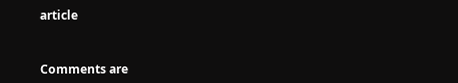article


Comments are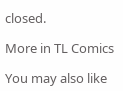closed.

More in TL Comics

You may also like